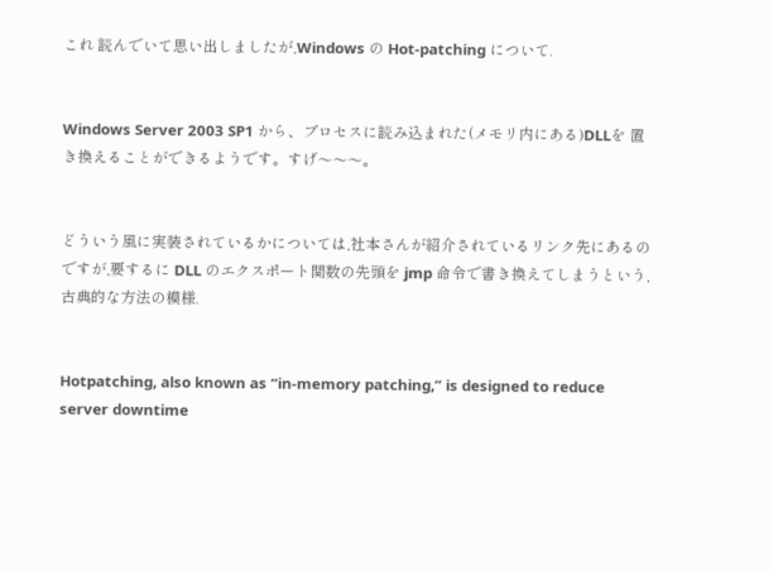これ 読んでいて思い出しましたが,Windows の Hot-patching について.


Windows Server 2003 SP1 から、プロセスに読み込まれた(メモリ内にある)DLLを 置き換えることができるようです。すげ〜〜〜。


どういう風に実装されているかについては,社本さんが紹介されているリンク先にあるのですが,要するに DLL のエクスポート関数の先頭を jmp 命令で書き換えてしまうという,古典的な方法の模様.


Hotpatching, also known as “in-memory patching,” is designed to reduce server downtime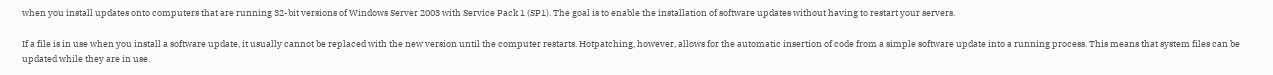when you install updates onto computers that are running 32-bit versions of Windows Server 2003 with Service Pack 1 (SP1). The goal is to enable the installation of software updates without having to restart your servers.

If a file is in use when you install a software update, it usually cannot be replaced with the new version until the computer restarts. Hotpatching, however, allows for the automatic insertion of code from a simple software update into a running process. This means that system files can be updated while they are in use.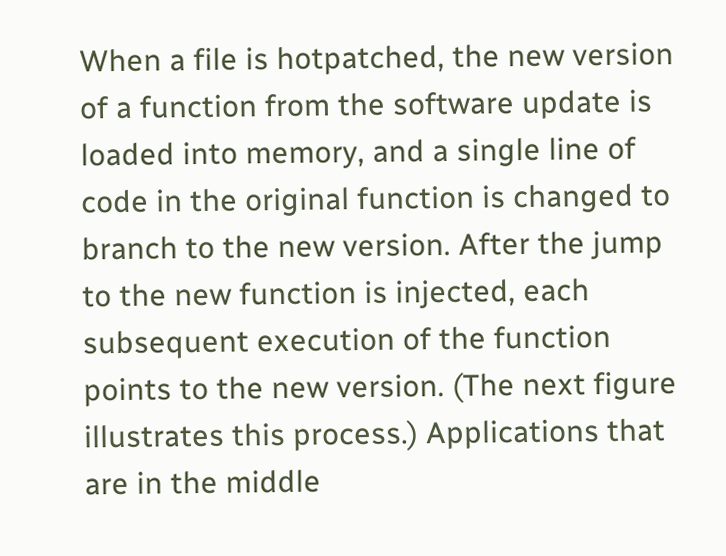When a file is hotpatched, the new version of a function from the software update is loaded into memory, and a single line of code in the original function is changed to branch to the new version. After the jump to the new function is injected, each subsequent execution of the function points to the new version. (The next figure illustrates this process.) Applications that are in the middle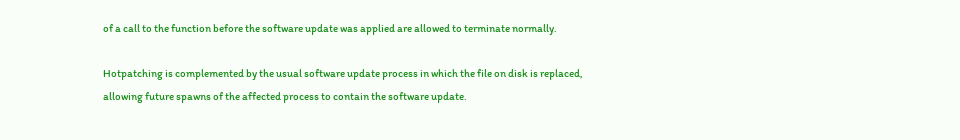of a call to the function before the software update was applied are allowed to terminate normally.

Hotpatching is complemented by the usual software update process in which the file on disk is replaced, allowing future spawns of the affected process to contain the software update.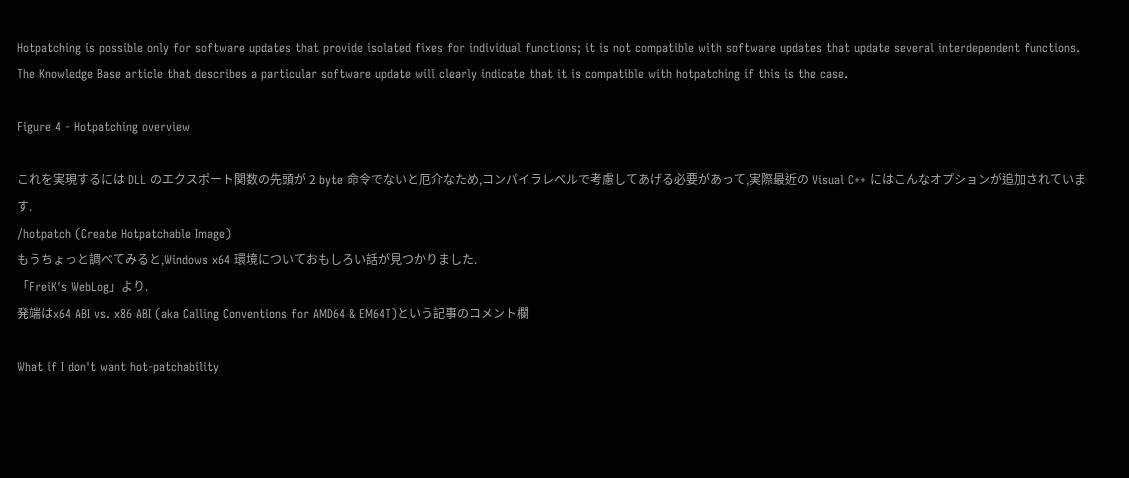Hotpatching is possible only for software updates that provide isolated fixes for individual functions; it is not compatible with software updates that update several interdependent functions. The Knowledge Base article that describes a particular software update will clearly indicate that it is compatible with hotpatching if this is the case.

Figure 4 - Hotpatching overview

これを実現するには DLL のエクスポート関数の先頭が 2 byte 命令でないと厄介なため,コンパイラレベルで考慮してあげる必要があって,実際最近の Visual C++ にはこんなオプションが追加されています.
/hotpatch (Create Hotpatchable Image)
もうちょっと調べてみると,Windows x64 環境についておもしろい話が見つかりました.
「FreiK's WebLog」より.
発端はx64 ABI vs. x86 ABI (aka Calling Conventions for AMD64 & EM64T)という記事のコメント欄

What if I don't want hot-patchability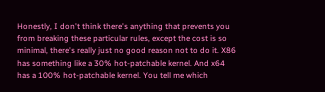Honestly, I don't think there's anything that prevents you from breaking these particular rules, except the cost is so minimal, there's really just no good reason not to do it. X86 has something like a 30% hot-patchable kernel. And x64 has a 100% hot-patchable kernel. You tell me which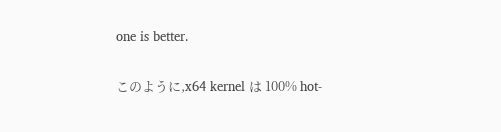one is better.

このように,x64 kernel は 100% hot-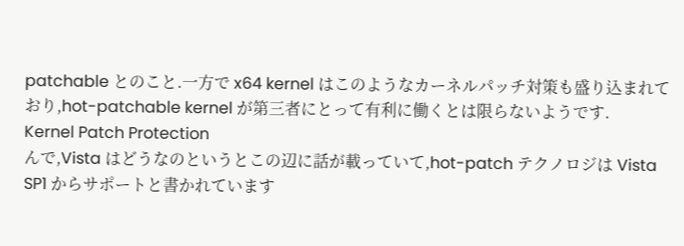patchable とのこと.一方で x64 kernel はこのようなカーネルパッチ対策も盛り込まれており,hot-patchable kernel が第三者にとって有利に働くとは限らないようです.
Kernel Patch Protection
んで,Vista はどうなのというとこの辺に話が載っていて,hot-patch テクノロジは Vista SP1 からサポートと書かれています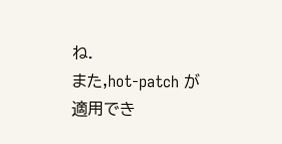ね.
また,hot-patch が適用でき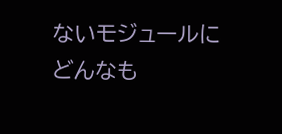ないモジュールにどんなも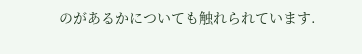のがあるかについても触れられています.